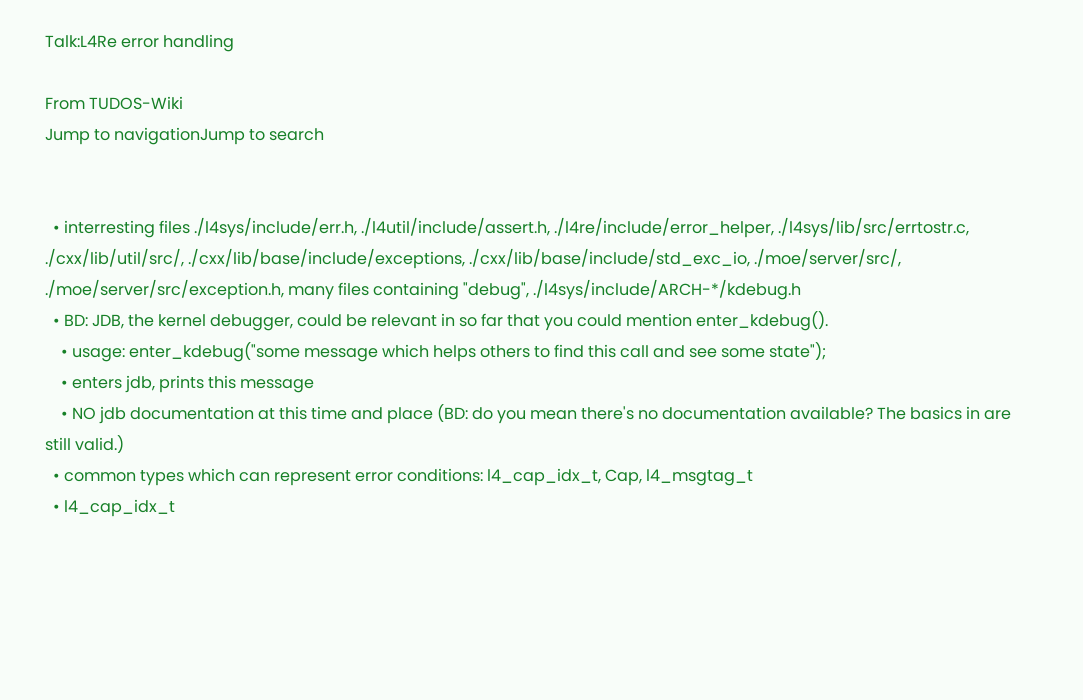Talk:L4Re error handling

From TUDOS-Wiki
Jump to navigationJump to search


  • interresting files ./l4sys/include/err.h, ./l4util/include/assert.h, ./l4re/include/error_helper, ./l4sys/lib/src/errtostr.c, ./cxx/lib/util/src/, ./cxx/lib/base/include/exceptions, ./cxx/lib/base/include/std_exc_io, ./moe/server/src/, ./moe/server/src/exception.h, many files containing "debug", ./l4sys/include/ARCH-*/kdebug.h
  • BD: JDB, the kernel debugger, could be relevant in so far that you could mention enter_kdebug().
    • usage: enter_kdebug("some message which helps others to find this call and see some state");
    • enters jdb, prints this message
    • NO jdb documentation at this time and place (BD: do you mean there's no documentation available? The basics in are still valid.)
  • common types which can represent error conditions: l4_cap_idx_t, Cap, l4_msgtag_t
  • l4_cap_idx_t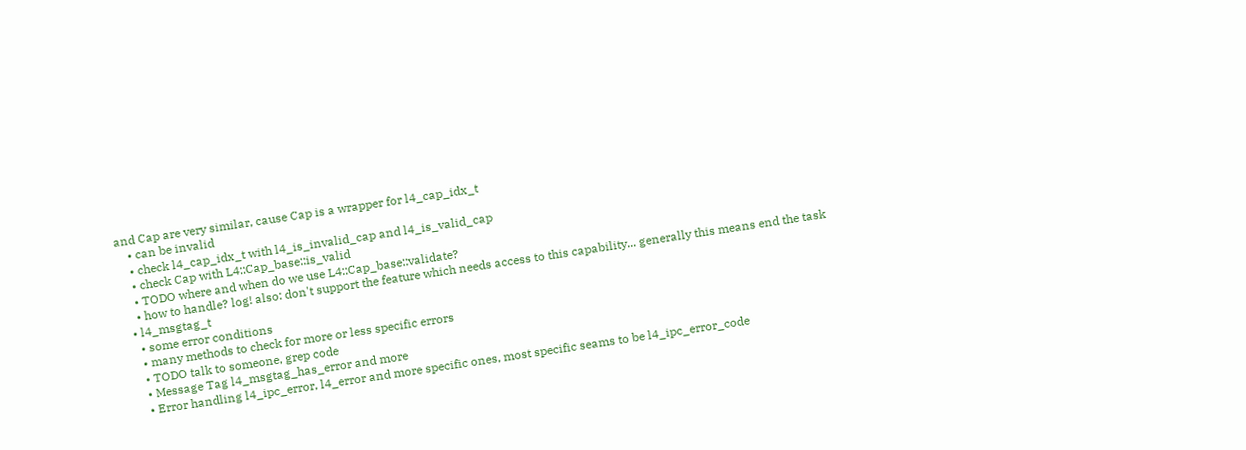and Cap are very similar, cause Cap is a wrapper for l4_cap_idx_t
    • can be invalid
    • check l4_cap_idx_t with l4_is_invalid_cap and l4_is_valid_cap
    • check Cap with L4::Cap_base::is_valid
    • TODO where and when do we use L4::Cap_base::validate?
    • how to handle? log! also: don't support the feature which needs access to this capability... generally this means end the task
  • l4_msgtag_t
    • some error conditions
    • many methods to check for more or less specific errors
    • TODO talk to someone, grep code
    • Message Tag l4_msgtag_has_error and more
    • Error handling l4_ipc_error, l4_error and more specific ones, most specific seams to be l4_ipc_error_code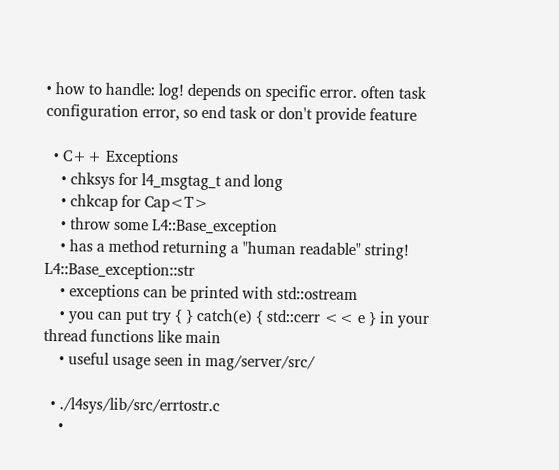• how to handle: log! depends on specific error. often task configuration error, so end task or don't provide feature

  • C++ Exceptions
    • chksys for l4_msgtag_t and long
    • chkcap for Cap<T>
    • throw some L4::Base_exception
    • has a method returning a "human readable" string! L4::Base_exception::str
    • exceptions can be printed with std::ostream
    • you can put try { } catch(e) { std::cerr << e } in your thread functions like main
    • useful usage seen in mag/server/src/

  • ./l4sys/lib/src/errtostr.c
    •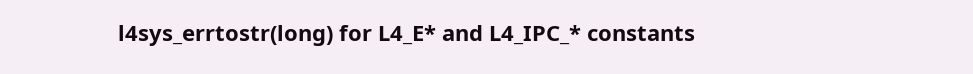l4sys_errtostr(long) for L4_E* and L4_IPC_* constants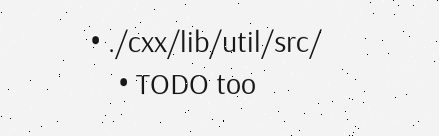• ./cxx/lib/util/src/
    • TODO too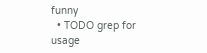funny
  • TODO grep for usage